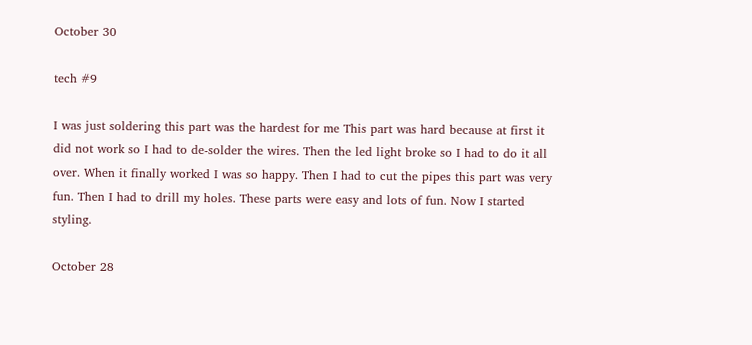October 30

tech #9

I was just soldering this part was the hardest for me This part was hard because at first it did not work so I had to de-solder the wires. Then the led light broke so I had to do it all over. When it finally worked I was so happy. Then I had to cut the pipes this part was very fun. Then I had to drill my holes. These parts were easy and lots of fun. Now I started styling.

October 28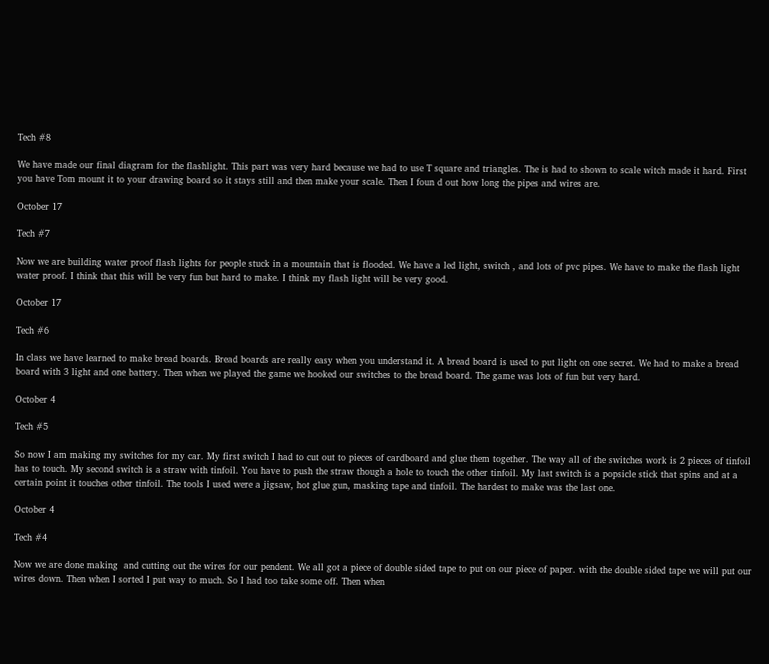Tech #8

We have made our final diagram for the flashlight. This part was very hard because we had to use T square and triangles. The is had to shown to scale witch made it hard. First you have Tom mount it to your drawing board so it stays still and then make your scale. Then I foun d out how long the pipes and wires are.

October 17

Tech #7

Now we are building water proof flash lights for people stuck in a mountain that is flooded. We have a led light, switch , and lots of pvc pipes. We have to make the flash light water proof. I think that this will be very fun but hard to make. I think my flash light will be very good.

October 17

Tech #6

In class we have learned to make bread boards. Bread boards are really easy when you understand it. A bread board is used to put light on one secret. We had to make a bread board with 3 light and one battery. Then when we played the game we hooked our switches to the bread board. The game was lots of fun but very hard.

October 4

Tech #5

So now I am making my switches for my car. My first switch I had to cut out to pieces of cardboard and glue them together. The way all of the switches work is 2 pieces of tinfoil has to touch. My second switch is a straw with tinfoil. You have to push the straw though a hole to touch the other tinfoil. My last switch is a popsicle stick that spins and at a certain point it touches other tinfoil. The tools I used were a jigsaw, hot glue gun, masking tape and tinfoil. The hardest to make was the last one.

October 4

Tech #4

Now we are done making  and cutting out the wires for our pendent. We all got a piece of double sided tape to put on our piece of paper. with the double sided tape we will put our wires down. Then when I sorted I put way to much. So I had too take some off. Then when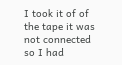I took it of of the tape it was not connected so I had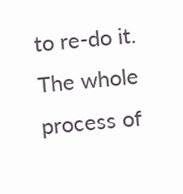to re-do it. The whole process of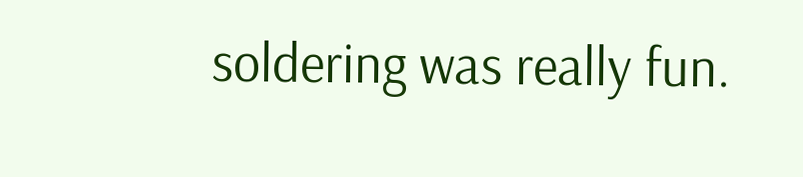soldering was really fun.